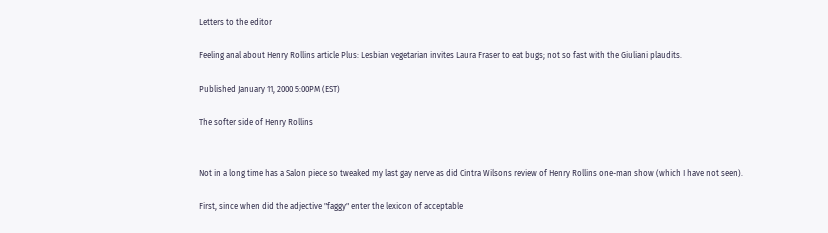Letters to the editor

Feeling anal about Henry Rollins article Plus: Lesbian vegetarian invites Laura Fraser to eat bugs; not so fast with the Giuliani plaudits.

Published January 11, 2000 5:00PM (EST)

The softer side of Henry Rollins


Not in a long time has a Salon piece so tweaked my last gay nerve as did Cintra Wilsons review of Henry Rollins one-man show (which I have not seen).

First, since when did the adjective "faggy" enter the lexicon of acceptable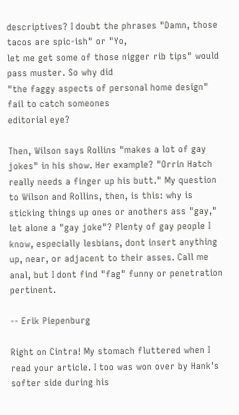descriptives? I doubt the phrases "Damn, those tacos are spic-ish" or "Yo,
let me get some of those nigger rib tips" would pass muster. So why did
"the faggy aspects of personal home design" fail to catch someones
editorial eye?

Then, Wilson says Rollins "makes a lot of gay jokes" in his show. Her example? "Orrin Hatch really needs a finger up his butt." My question to Wilson and Rollins, then, is this: why is sticking things up ones or anothers ass "gay," let alone a "gay joke"? Plenty of gay people I know, especially lesbians, dont insert anything up, near, or adjacent to their asses. Call me anal, but I dont find "fag" funny or penetration pertinent.

-- Erik Piepenburg

Right on Cintra! My stomach fluttered when I read your article. I too was won over by Hank's softer side during his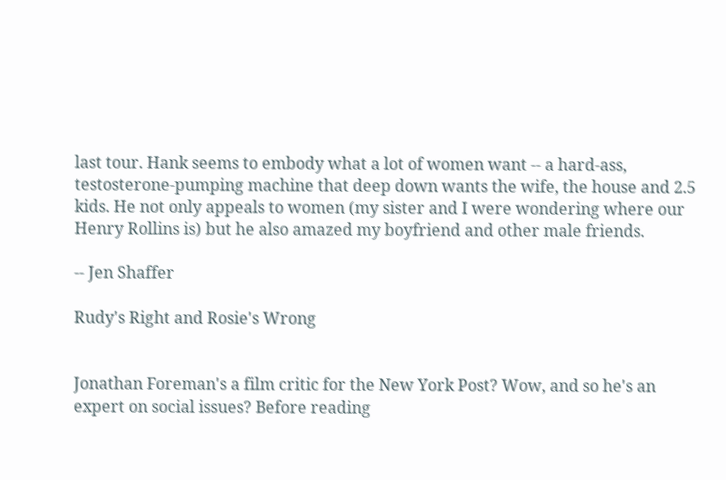last tour. Hank seems to embody what a lot of women want -- a hard-ass, testosterone-pumping machine that deep down wants the wife, the house and 2.5 kids. He not only appeals to women (my sister and I were wondering where our Henry Rollins is) but he also amazed my boyfriend and other male friends.

-- Jen Shaffer

Rudy's Right and Rosie's Wrong


Jonathan Foreman's a film critic for the New York Post? Wow, and so he's an
expert on social issues? Before reading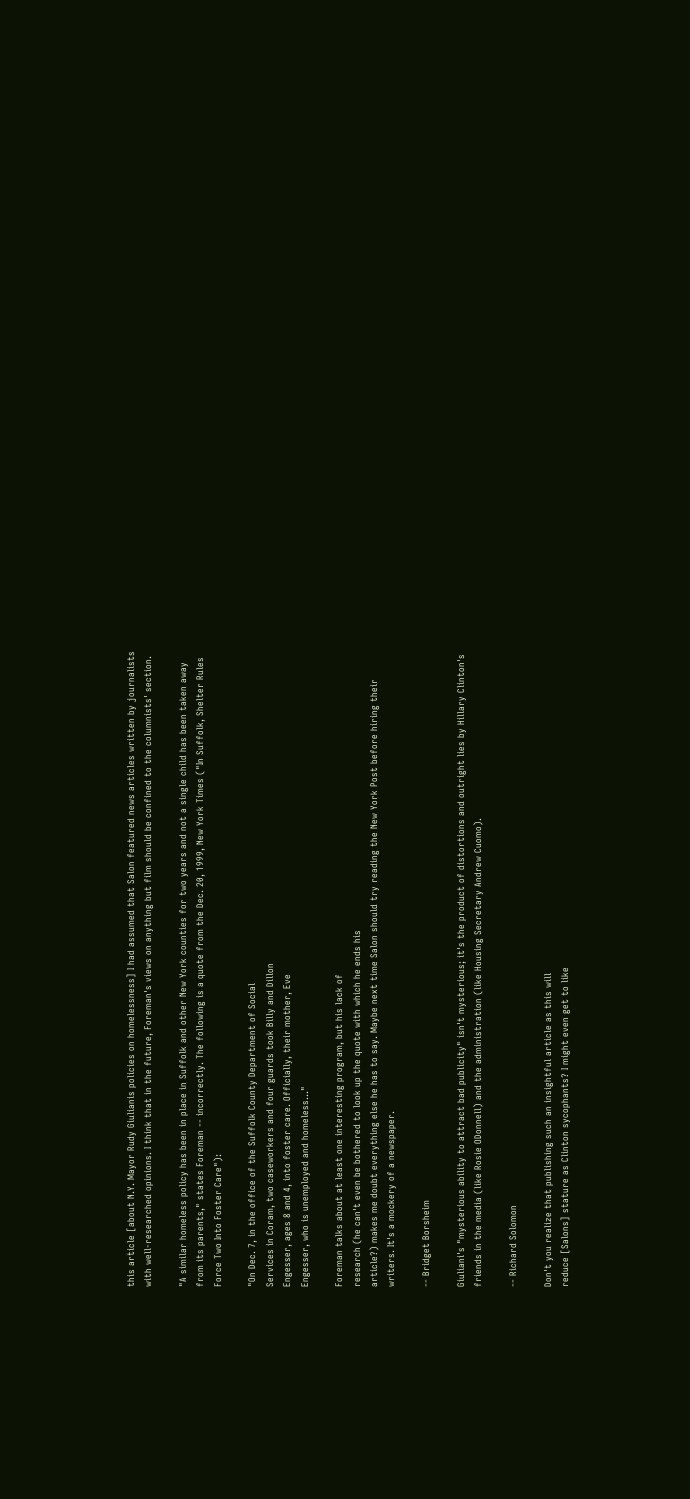this article [about N.Y. Mayor Rudy Giulianis policies on homelessness] I had assumed that Salon featured news articles written by journalists with well-researched opinions. I think that in the future, Foreman's views on anything but film should be confined to the columnists' section.

"A similar homeless policy has been in place in Suffolk and other New York counties for two years and not a single child has been taken away from its parents," states Foreman -- incorrectly. The following is a quote from the Dec. 20, 1999, New York Times ("In Suffolk, Shelter Rules Force Two Into Foster Care"):

"On Dec. 7, in the office of the Suffolk County Department of Social
Services in Coram, two caseworkers and four guards took Billy and Dillon
Engesser, ages 8 and 4, into foster care. Officially, their mother, Eve
Engesser, who is unemployed and homeless..."

Foreman talks about at least one interesting program, but his lack of
research (he can't even be bothered to look up the quote with which he ends his
article?) makes me doubt everything else he has to say. Maybe next time Salon should try reading the New York Post before hiring their writers. It's a mockery of a newspaper.

-- Bridget Borsheim

Giuliani's "mysterious ability to attract bad publicity" isn't mysterious; it's the product of distortions and outright lies by Hillary Clinton's friends in the media (like Rosie ODonnell) and the administration (like Housing Secretary Andrew Cuomo).

-- Richard Solomon

Don't you realize that publishing such an insightful article as this will
reduce [Salons] stature as Clinton sycophants? I might even get to like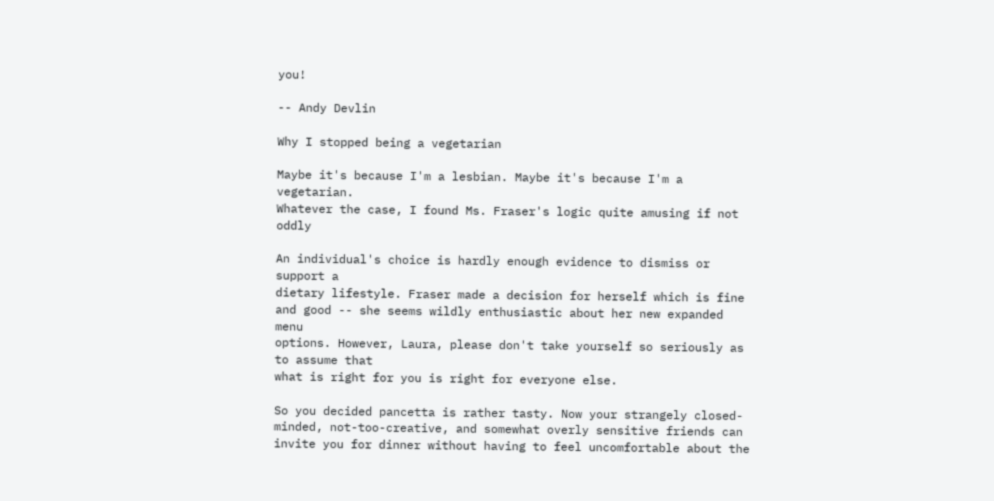you!

-- Andy Devlin

Why I stopped being a vegetarian

Maybe it's because I'm a lesbian. Maybe it's because I'm a vegetarian.
Whatever the case, I found Ms. Fraser's logic quite amusing if not oddly

An individual's choice is hardly enough evidence to dismiss or support a
dietary lifestyle. Fraser made a decision for herself which is fine
and good -- she seems wildly enthusiastic about her new expanded menu
options. However, Laura, please don't take yourself so seriously as to assume that
what is right for you is right for everyone else.

So you decided pancetta is rather tasty. Now your strangely closed-minded, not-too-creative, and somewhat overly sensitive friends can invite you for dinner without having to feel uncomfortable about the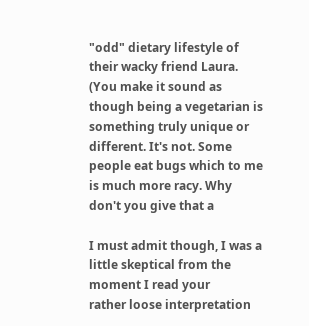"odd" dietary lifestyle of their wacky friend Laura. (You make it sound as though being a vegetarian is something truly unique or different. It's not. Some
people eat bugs which to me is much more racy. Why don't you give that a

I must admit though, I was a little skeptical from the moment I read your
rather loose interpretation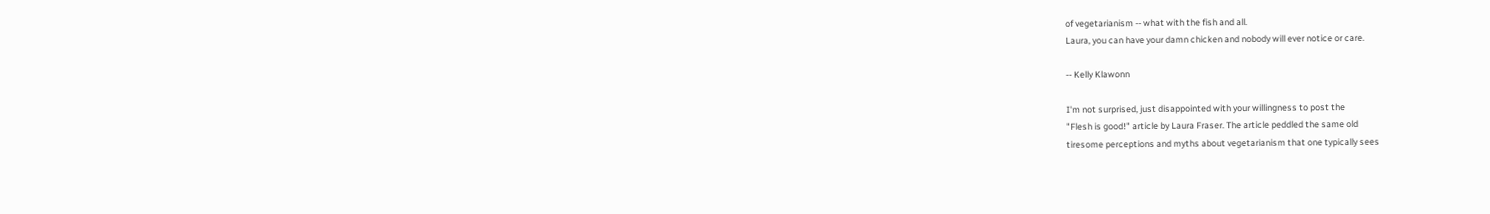of vegetarianism -- what with the fish and all.
Laura, you can have your damn chicken and nobody will ever notice or care.

-- Kelly Klawonn

I'm not surprised, just disappointed with your willingness to post the
"Flesh is good!" article by Laura Fraser. The article peddled the same old
tiresome perceptions and myths about vegetarianism that one typically sees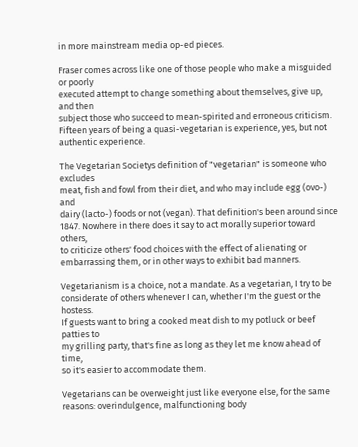in more mainstream media op-ed pieces.

Fraser comes across like one of those people who make a misguided or poorly
executed attempt to change something about themselves, give up, and then
subject those who succeed to mean-spirited and erroneous criticism. Fifteen years of being a quasi-vegetarian is experience, yes, but not authentic experience.

The Vegetarian Societys definition of "vegetarian" is someone who excludes
meat, fish and fowl from their diet, and who may include egg (ovo-) and
dairy (lacto-) foods or not (vegan). That definition's been around since
1847. Nowhere in there does it say to act morally superior toward others,
to criticize others' food choices with the effect of alienating or
embarrassing them, or in other ways to exhibit bad manners.

Vegetarianism is a choice, not a mandate. As a vegetarian, I try to be
considerate of others whenever I can, whether I'm the guest or the hostess.
If guests want to bring a cooked meat dish to my potluck or beef patties to
my grilling party, that's fine as long as they let me know ahead of time,
so it's easier to accommodate them.

Vegetarians can be overweight just like everyone else, for the same
reasons: overindulgence, malfunctioning body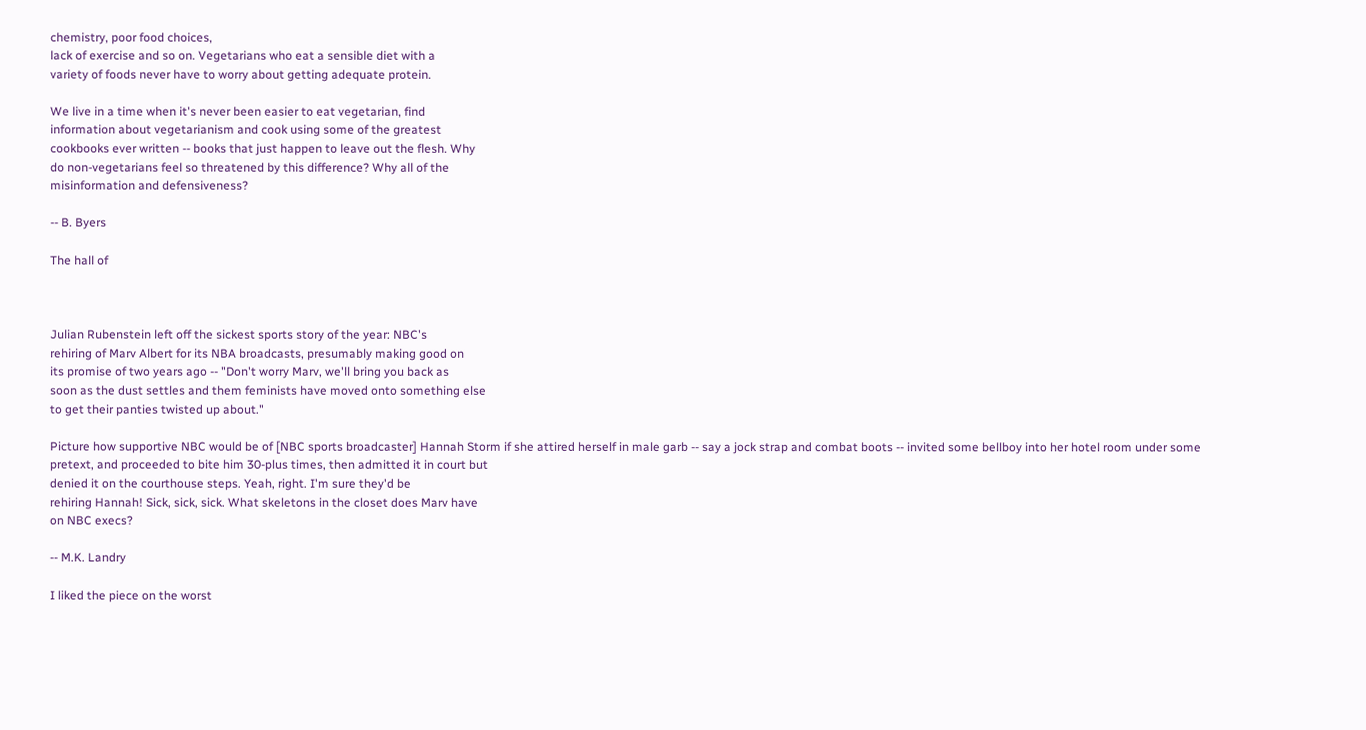chemistry, poor food choices,
lack of exercise and so on. Vegetarians who eat a sensible diet with a
variety of foods never have to worry about getting adequate protein.

We live in a time when it's never been easier to eat vegetarian, find
information about vegetarianism and cook using some of the greatest
cookbooks ever written -- books that just happen to leave out the flesh. Why
do non-vegetarians feel so threatened by this difference? Why all of the
misinformation and defensiveness?

-- B. Byers

The hall of



Julian Rubenstein left off the sickest sports story of the year: NBC's
rehiring of Marv Albert for its NBA broadcasts, presumably making good on
its promise of two years ago -- "Don't worry Marv, we'll bring you back as
soon as the dust settles and them feminists have moved onto something else
to get their panties twisted up about."

Picture how supportive NBC would be of [NBC sports broadcaster] Hannah Storm if she attired herself in male garb -- say a jock strap and combat boots -- invited some bellboy into her hotel room under some
pretext, and proceeded to bite him 30-plus times, then admitted it in court but
denied it on the courthouse steps. Yeah, right. I'm sure they'd be
rehiring Hannah! Sick, sick, sick. What skeletons in the closet does Marv have
on NBC execs?

-- M.K. Landry

I liked the piece on the worst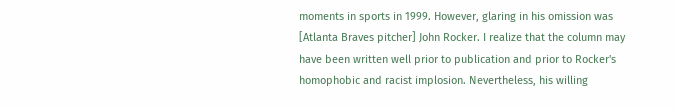moments in sports in 1999. However, glaring in his omission was [Atlanta Braves pitcher] John Rocker. I realize that the column may have been written well prior to publication and prior to Rocker's homophobic and racist implosion. Nevertheless, his willing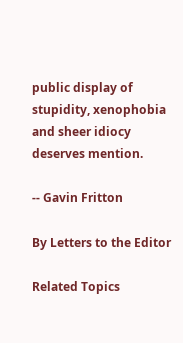public display of stupidity, xenophobia and sheer idiocy deserves mention.

-- Gavin Fritton

By Letters to the Editor

Related Topics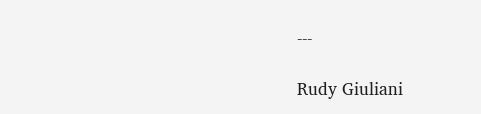---

Rudy Giuliani